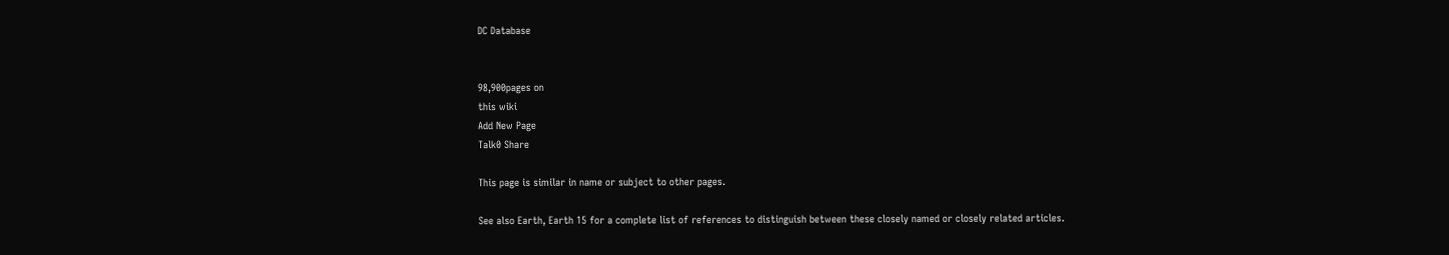DC Database


98,900pages on
this wiki
Add New Page
Talk0 Share

This page is similar in name or subject to other pages.

See also Earth, Earth 15 for a complete list of references to distinguish between these closely named or closely related articles.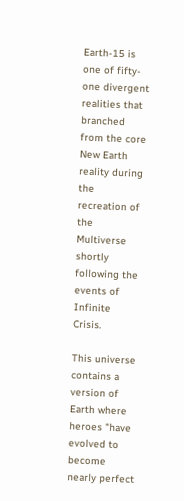Earth-15 is one of fifty-one divergent realities that branched from the core New Earth reality during the recreation of the Multiverse shortly following the events of Infinite Crisis.

This universe contains a version of Earth where heroes "have evolved to become nearly perfect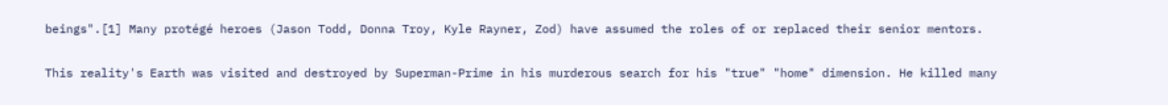beings".[1] Many protégé heroes (Jason Todd, Donna Troy, Kyle Rayner, Zod) have assumed the roles of or replaced their senior mentors.

This reality's Earth was visited and destroyed by Superman-Prime in his murderous search for his "true" "home" dimension. He killed many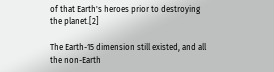of that Earth's heroes prior to destroying the planet.[2]

The Earth-15 dimension still existed, and all the non-Earth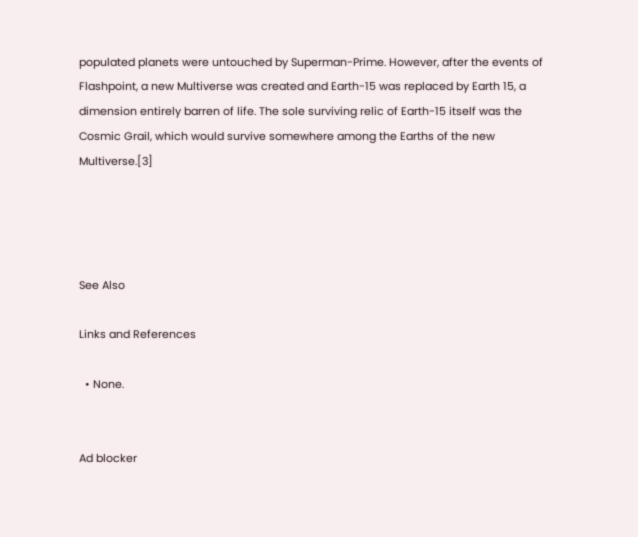populated planets were untouched by Superman-Prime. However, after the events of Flashpoint, a new Multiverse was created and Earth-15 was replaced by Earth 15, a dimension entirely barren of life. The sole surviving relic of Earth-15 itself was the Cosmic Grail, which would survive somewhere among the Earths of the new Multiverse.[3]




See Also

Links and References

  • None.


Ad blocker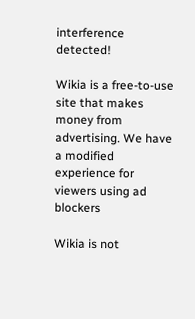interference detected!

Wikia is a free-to-use site that makes money from advertising. We have a modified experience for viewers using ad blockers

Wikia is not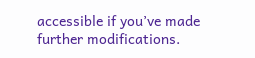accessible if you’ve made further modifications.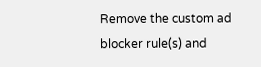Remove the custom ad blocker rule(s) and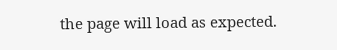the page will load as expected.